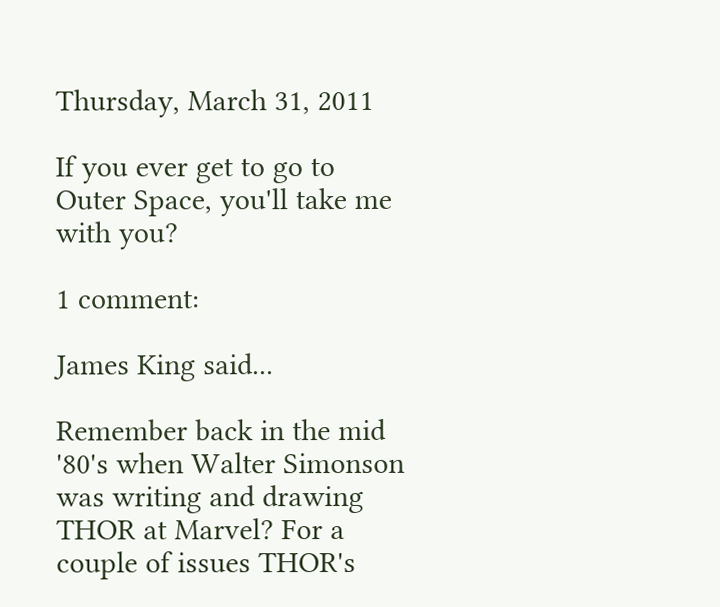Thursday, March 31, 2011

If you ever get to go to Outer Space, you'll take me with you?

1 comment:

James King said...

Remember back in the mid '80's when Walter Simonson was writing and drawing THOR at Marvel? For a couple of issues THOR's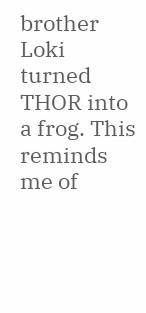brother Loki turned THOR into a frog. This reminds me of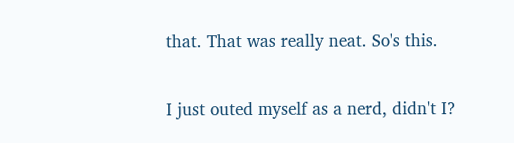that. That was really neat. So's this.

I just outed myself as a nerd, didn't I?